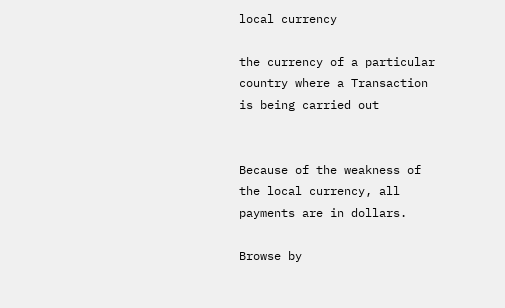local currency

the currency of a particular country where a Transaction is being carried out


Because of the weakness of the local currency, all payments are in dollars.

Browse by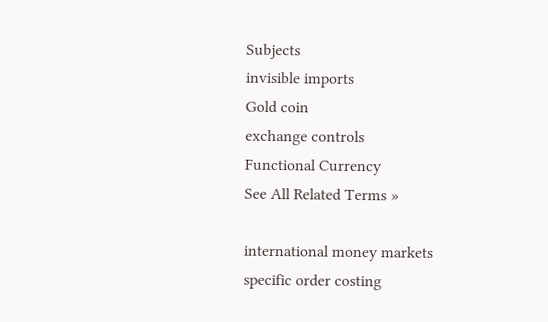Subjects
invisible imports
Gold coin
exchange controls
Functional Currency
See All Related Terms »

international money markets
specific order costing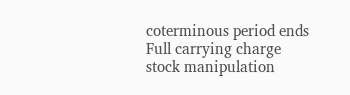coterminous period ends
Full carrying charge
stock manipulation